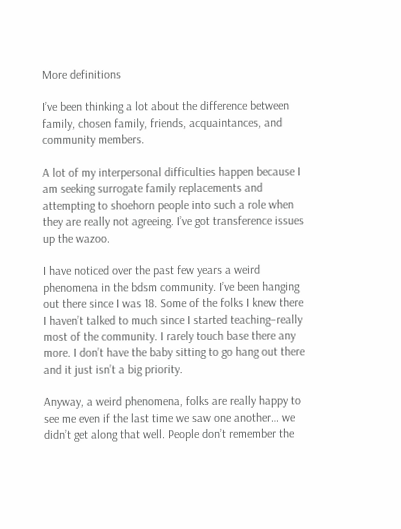More definitions

I’ve been thinking a lot about the difference between family, chosen family, friends, acquaintances, and community members.

A lot of my interpersonal difficulties happen because I am seeking surrogate family replacements and attempting to shoehorn people into such a role when they are really not agreeing. I’ve got transference issues up the wazoo.

I have noticed over the past few years a weird phenomena in the bdsm community. I’ve been hanging out there since I was 18. Some of the folks I knew there I haven’t talked to much since I started teaching–really most of the community. I rarely touch base there any more. I don’t have the baby sitting to go hang out there and it just isn’t a big priority.

Anyway, a weird phenomena, folks are really happy to see me even if the last time we saw one another… we didn’t get along that well. People don’t remember the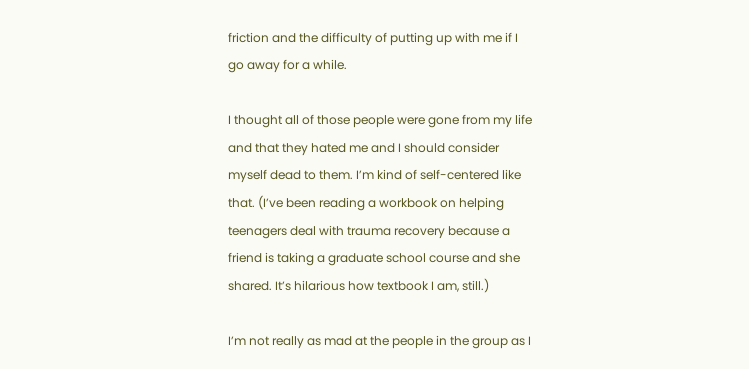friction and the difficulty of putting up with me if I go away for a while.

I thought all of those people were gone from my life and that they hated me and I should consider myself dead to them. I’m kind of self-centered like that. (I’ve been reading a workbook on helping teenagers deal with trauma recovery because a friend is taking a graduate school course and she shared. It’s hilarious how textbook I am, still.)

I’m not really as mad at the people in the group as I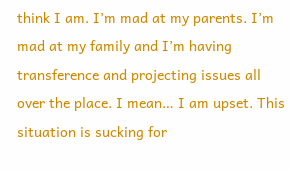think I am. I’m mad at my parents. I’m mad at my family and I’m having transference and projecting issues all over the place. I mean… I am upset. This situation is sucking for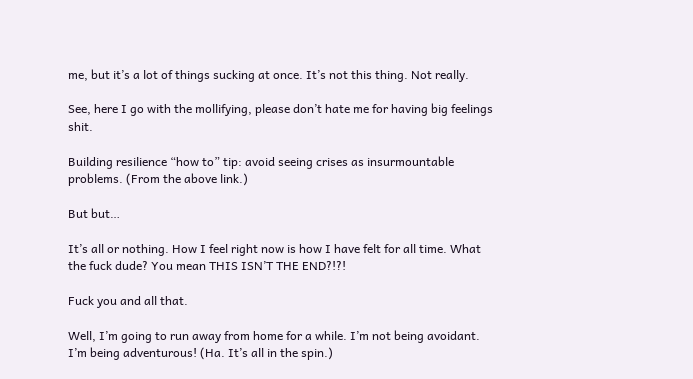me, but it’s a lot of things sucking at once. It’s not this thing. Not really.

See, here I go with the mollifying, please don’t hate me for having big feelings shit.

Building resilience “how to” tip: avoid seeing crises as insurmountable problems. (From the above link.)

But but…

It’s all or nothing. How I feel right now is how I have felt for all time. What the fuck dude? You mean THIS ISN’T THE END?!?!

Fuck you and all that.

Well, I’m going to run away from home for a while. I’m not being avoidant. I’m being adventurous! (Ha. It’s all in the spin.)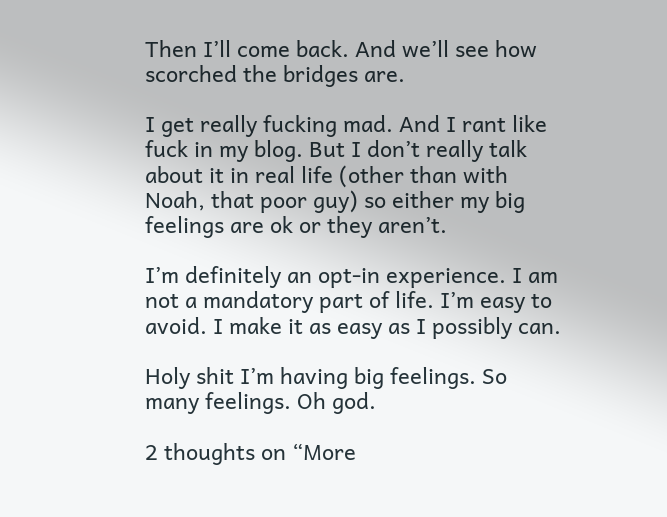Then I’ll come back. And we’ll see how scorched the bridges are.

I get really fucking mad. And I rant like fuck in my blog. But I don’t really talk about it in real life (other than with Noah, that poor guy) so either my big feelings are ok or they aren’t.

I’m definitely an opt-in experience. I am not a mandatory part of life. I’m easy to avoid. I make it as easy as I possibly can.

Holy shit I’m having big feelings. So many feelings. Oh god.

2 thoughts on “More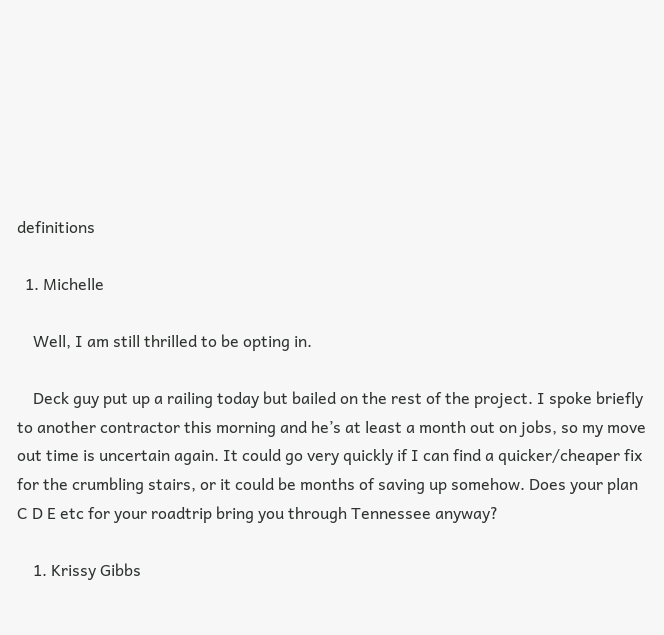definitions

  1. Michelle

    Well, I am still thrilled to be opting in.

    Deck guy put up a railing today but bailed on the rest of the project. I spoke briefly to another contractor this morning and he’s at least a month out on jobs, so my move out time is uncertain again. It could go very quickly if I can find a quicker/cheaper fix for the crumbling stairs, or it could be months of saving up somehow. Does your plan C D E etc for your roadtrip bring you through Tennessee anyway?

    1. Krissy Gibbs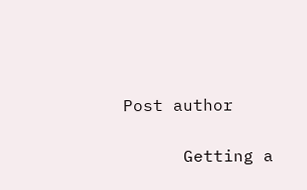Post author

      Getting a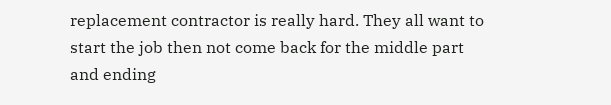replacement contractor is really hard. They all want to start the job then not come back for the middle part and ending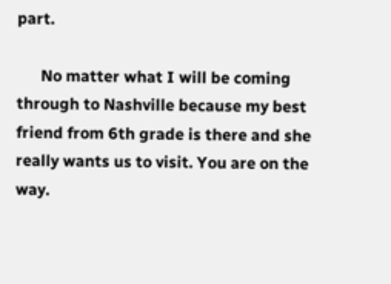part.

      No matter what I will be coming through to Nashville because my best friend from 6th grade is there and she really wants us to visit. You are on the way.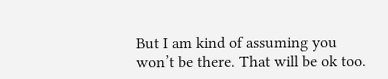But I am kind of assuming you won’t be there. That will be ok too.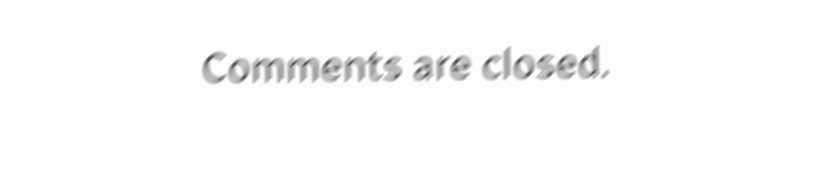Comments are closed.